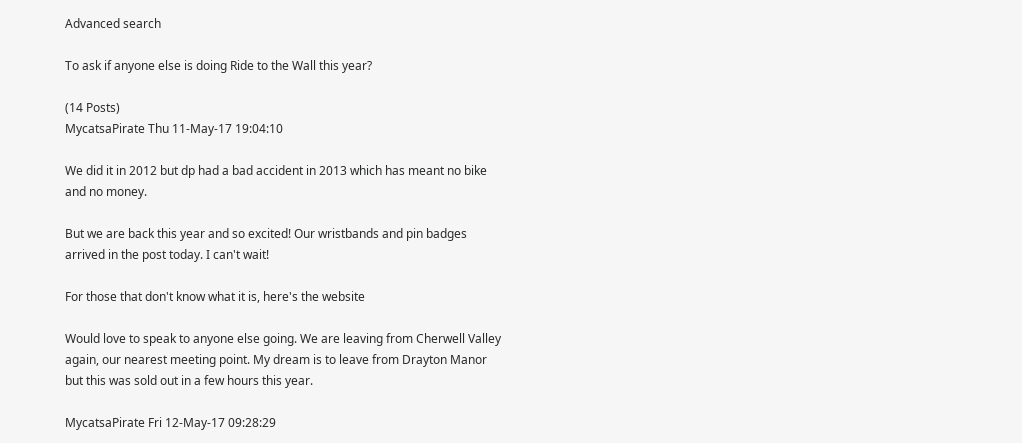Advanced search

To ask if anyone else is doing Ride to the Wall this year?

(14 Posts)
MycatsaPirate Thu 11-May-17 19:04:10

We did it in 2012 but dp had a bad accident in 2013 which has meant no bike and no money.

But we are back this year and so excited! Our wristbands and pin badges arrived in the post today. I can't wait!

For those that don't know what it is, here's the website

Would love to speak to anyone else going. We are leaving from Cherwell Valley again, our nearest meeting point. My dream is to leave from Drayton Manor but this was sold out in a few hours this year.

MycatsaPirate Fri 12-May-17 09:28:29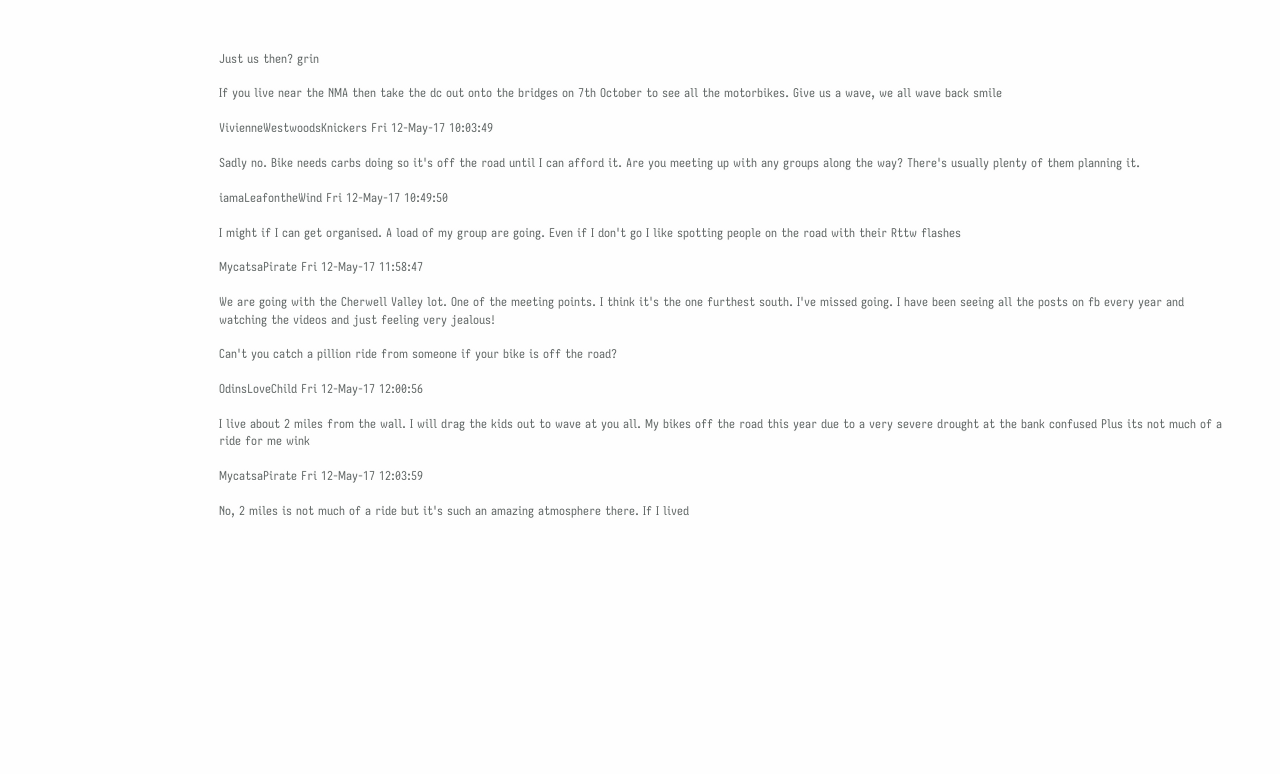Just us then? grin

If you live near the NMA then take the dc out onto the bridges on 7th October to see all the motorbikes. Give us a wave, we all wave back smile

VivienneWestwoodsKnickers Fri 12-May-17 10:03:49

Sadly no. Bike needs carbs doing so it's off the road until I can afford it. Are you meeting up with any groups along the way? There's usually plenty of them planning it.

iamaLeafontheWind Fri 12-May-17 10:49:50

I might if I can get organised. A load of my group are going. Even if I don't go I like spotting people on the road with their Rttw flashes

MycatsaPirate Fri 12-May-17 11:58:47

We are going with the Cherwell Valley lot. One of the meeting points. I think it's the one furthest south. I've missed going. I have been seeing all the posts on fb every year and watching the videos and just feeling very jealous!

Can't you catch a pillion ride from someone if your bike is off the road?

OdinsLoveChild Fri 12-May-17 12:00:56

I live about 2 miles from the wall. I will drag the kids out to wave at you all. My bikes off the road this year due to a very severe drought at the bank confused Plus its not much of a ride for me wink

MycatsaPirate Fri 12-May-17 12:03:59

No, 2 miles is not much of a ride but it's such an amazing atmosphere there. If I lived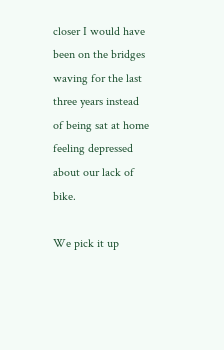closer I would have been on the bridges waving for the last three years instead of being sat at home feeling depressed about our lack of bike.

We pick it up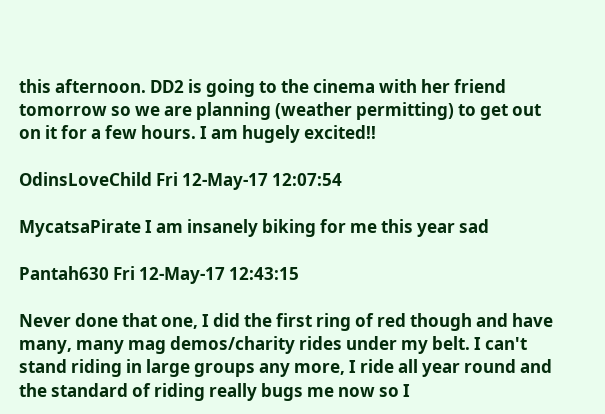this afternoon. DD2 is going to the cinema with her friend tomorrow so we are planning (weather permitting) to get out on it for a few hours. I am hugely excited!!

OdinsLoveChild Fri 12-May-17 12:07:54

MycatsaPirate I am insanely biking for me this year sad

Pantah630 Fri 12-May-17 12:43:15

Never done that one, I did the first ring of red though and have many, many mag demos/charity rides under my belt. I can't stand riding in large groups any more, I ride all year round and the standard of riding really bugs me now so I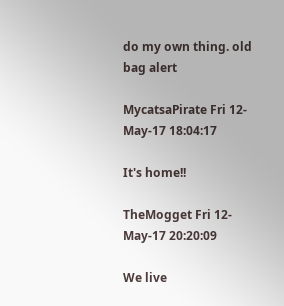do my own thing. old bag alert

MycatsaPirate Fri 12-May-17 18:04:17

It's home!!

TheMogget Fri 12-May-17 20:20:09

We live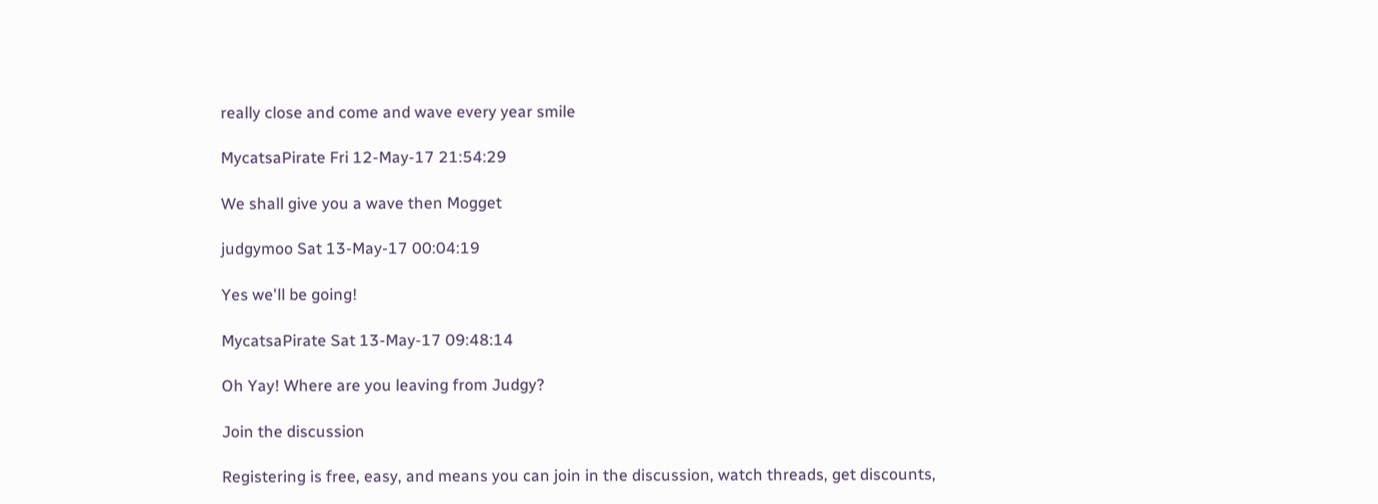really close and come and wave every year smile

MycatsaPirate Fri 12-May-17 21:54:29

We shall give you a wave then Mogget

judgymoo Sat 13-May-17 00:04:19

Yes we'll be going!

MycatsaPirate Sat 13-May-17 09:48:14

Oh Yay! Where are you leaving from Judgy?

Join the discussion

Registering is free, easy, and means you can join in the discussion, watch threads, get discounts,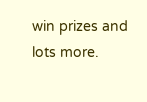win prizes and lots more.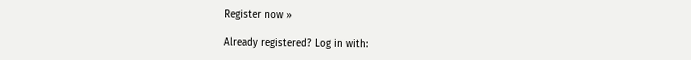Register now »

Already registered? Log in with: